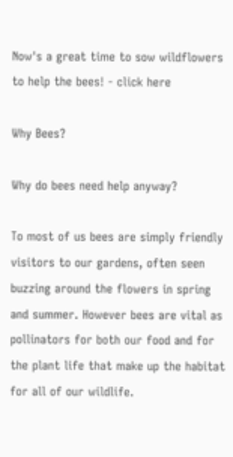Now's a great time to sow wildflowers to help the bees! - click here

Why Bees?

Why do bees need help anyway?

To most of us bees are simply friendly visitors to our gardens, often seen buzzing around the flowers in spring and summer. However bees are vital as pollinators for both our food and for the plant life that make up the habitat for all of our wildlife.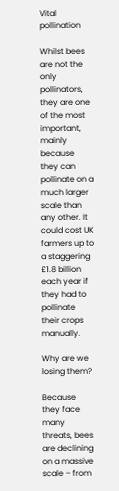Vital pollination

Whilst bees are not the only pollinators, they are one of the most important, mainly because they can pollinate on a much larger scale than any other. It could cost UK farmers up to a staggering £1.8 billion each year if they had to pollinate their crops manually.

Why are we losing them?

Because they face many threats, bees are declining on a massive scale – from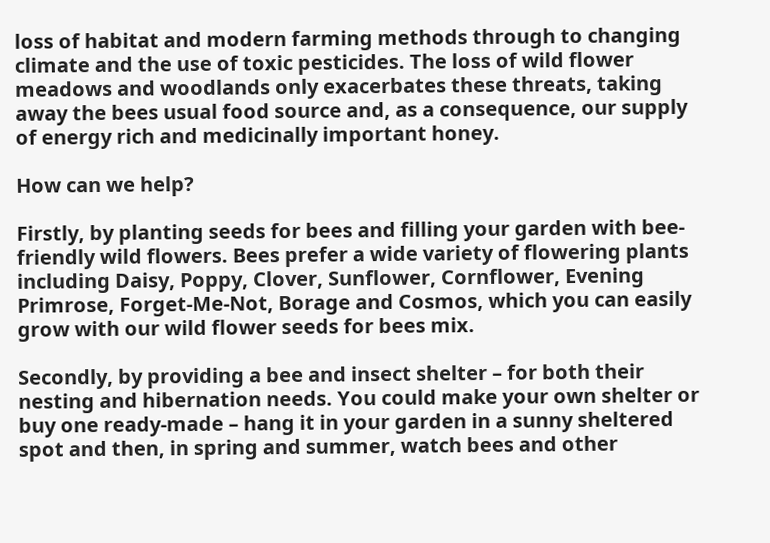loss of habitat and modern farming methods through to changing climate and the use of toxic pesticides. The loss of wild flower meadows and woodlands only exacerbates these threats, taking away the bees usual food source and, as a consequence, our supply of energy rich and medicinally important honey.

How can we help?

Firstly, by planting seeds for bees and filling your garden with bee-friendly wild flowers. Bees prefer a wide variety of flowering plants including Daisy, Poppy, Clover, Sunflower, Cornflower, Evening Primrose, Forget-Me-Not, Borage and Cosmos, which you can easily grow with our wild flower seeds for bees mix.

Secondly, by providing a bee and insect shelter – for both their nesting and hibernation needs. You could make your own shelter or buy one ready-made – hang it in your garden in a sunny sheltered spot and then, in spring and summer, watch bees and other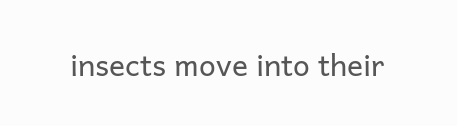insects move into their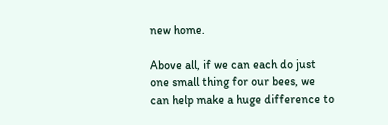new home.

Above all, if we can each do just one small thing for our bees, we can help make a huge difference to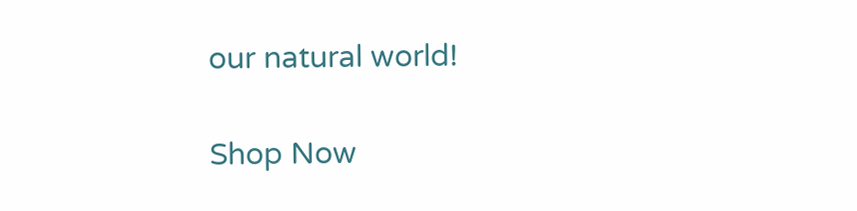our natural world!

Shop Now